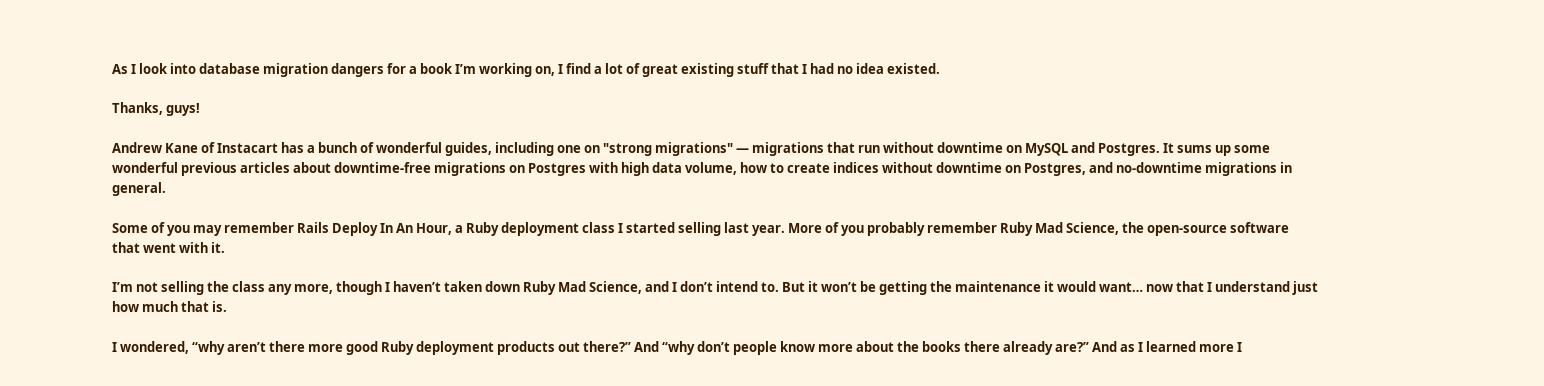As I look into database migration dangers for a book I’m working on, I find a lot of great existing stuff that I had no idea existed.

Thanks, guys!

Andrew Kane of Instacart has a bunch of wonderful guides, including one on "strong migrations" — migrations that run without downtime on MySQL and Postgres. It sums up some wonderful previous articles about downtime-free migrations on Postgres with high data volume, how to create indices without downtime on Postgres, and no-downtime migrations in general.

Some of you may remember Rails Deploy In An Hour, a Ruby deployment class I started selling last year. More of you probably remember Ruby Mad Science, the open-source software that went with it.

I’m not selling the class any more, though I haven’t taken down Ruby Mad Science, and I don’t intend to. But it won’t be getting the maintenance it would want… now that I understand just how much that is.

I wondered, “why aren’t there more good Ruby deployment products out there?” And “why don’t people know more about the books there already are?” And as I learned more I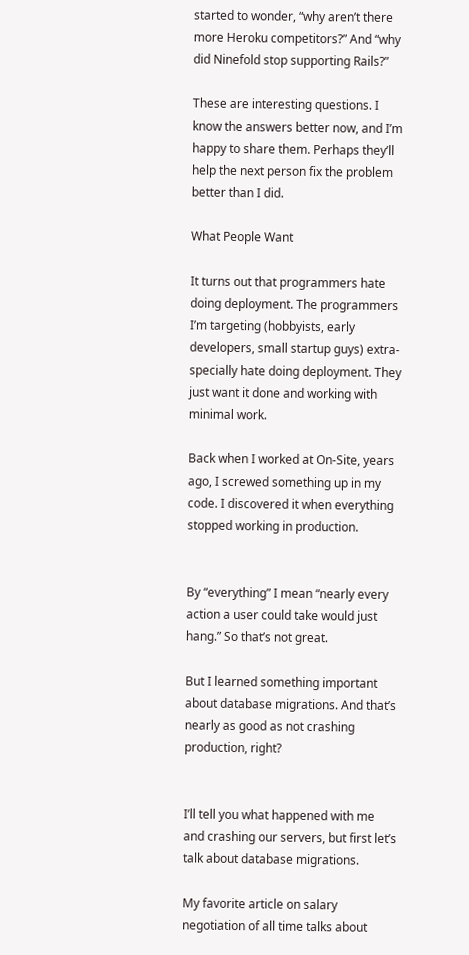started to wonder, “why aren’t there more Heroku competitors?” And “why did Ninefold stop supporting Rails?”

These are interesting questions. I know the answers better now, and I’m happy to share them. Perhaps they’ll help the next person fix the problem better than I did.

What People Want

It turns out that programmers hate doing deployment. The programmers I’m targeting (hobbyists, early developers, small startup guys) extra-specially hate doing deployment. They just want it done and working with minimal work.

Back when I worked at On-Site, years ago, I screwed something up in my code. I discovered it when everything stopped working in production.


By “everything” I mean “nearly every action a user could take would just hang.” So that’s not great.

But I learned something important about database migrations. And that’s nearly as good as not crashing production, right?


I’ll tell you what happened with me and crashing our servers, but first let’s talk about database migrations.

My favorite article on salary negotiation of all time talks about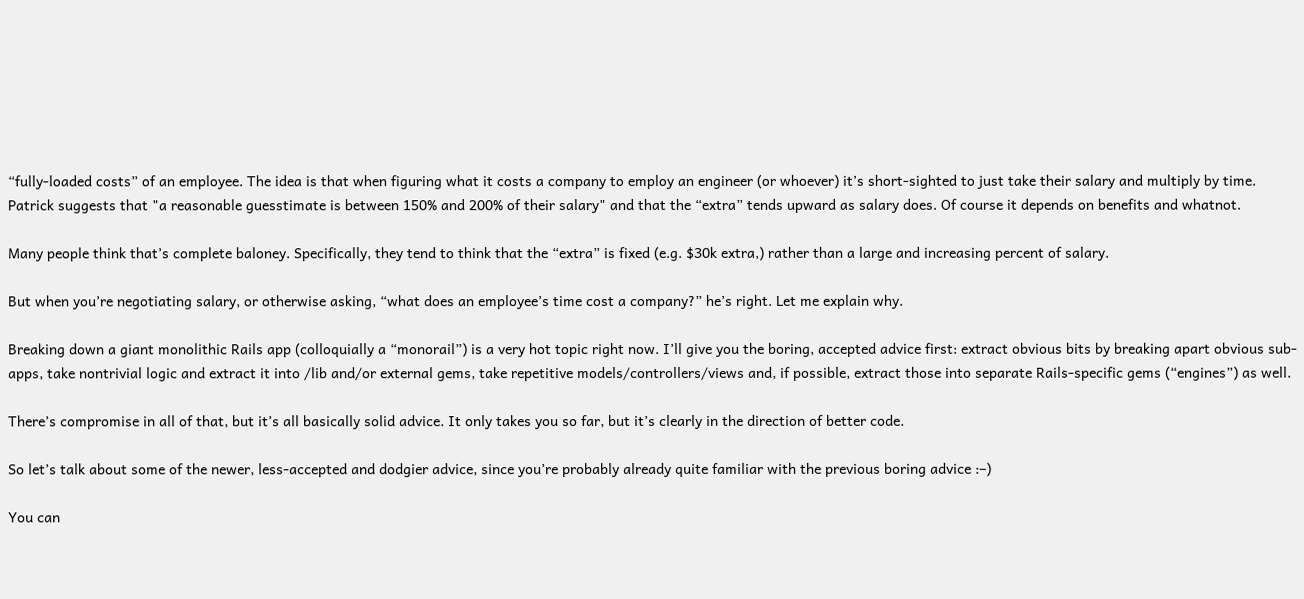“fully-loaded costs” of an employee. The idea is that when figuring what it costs a company to employ an engineer (or whoever) it’s short-sighted to just take their salary and multiply by time. Patrick suggests that "a reasonable guesstimate is between 150% and 200% of their salary" and that the “extra” tends upward as salary does. Of course it depends on benefits and whatnot.

Many people think that’s complete baloney. Specifically, they tend to think that the “extra” is fixed (e.g. $30k extra,) rather than a large and increasing percent of salary.

But when you’re negotiating salary, or otherwise asking, “what does an employee’s time cost a company?” he’s right. Let me explain why.

Breaking down a giant monolithic Rails app (colloquially a “monorail”) is a very hot topic right now. I’ll give you the boring, accepted advice first: extract obvious bits by breaking apart obvious sub-apps, take nontrivial logic and extract it into /lib and/or external gems, take repetitive models/controllers/views and, if possible, extract those into separate Rails-specific gems (“engines”) as well.

There’s compromise in all of that, but it’s all basically solid advice. It only takes you so far, but it’s clearly in the direction of better code.

So let’s talk about some of the newer, less-accepted and dodgier advice, since you’re probably already quite familiar with the previous boring advice :–)

You can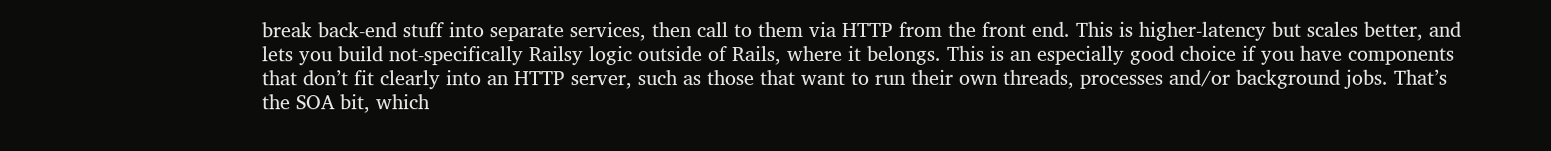break back-end stuff into separate services, then call to them via HTTP from the front end. This is higher-latency but scales better, and lets you build not-specifically Railsy logic outside of Rails, where it belongs. This is an especially good choice if you have components that don’t fit clearly into an HTTP server, such as those that want to run their own threads, processes and/or background jobs. That’s the SOA bit, which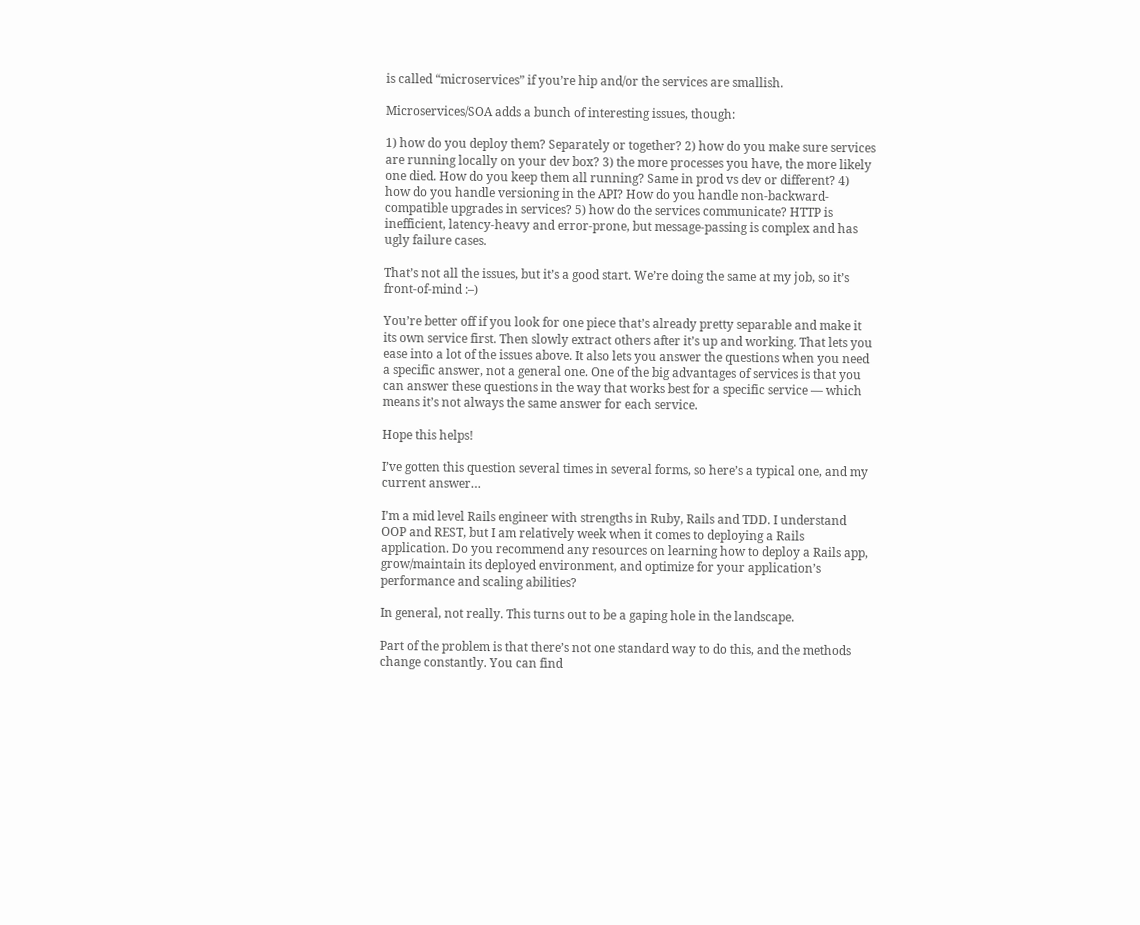is called “microservices” if you’re hip and/or the services are smallish.

Microservices/SOA adds a bunch of interesting issues, though:

1) how do you deploy them? Separately or together? 2) how do you make sure services are running locally on your dev box? 3) the more processes you have, the more likely one died. How do you keep them all running? Same in prod vs dev or different? 4) how do you handle versioning in the API? How do you handle non-backward-compatible upgrades in services? 5) how do the services communicate? HTTP is inefficient, latency-heavy and error-prone, but message-passing is complex and has ugly failure cases.

That’s not all the issues, but it’s a good start. We’re doing the same at my job, so it’s front-of-mind :–)

You’re better off if you look for one piece that’s already pretty separable and make it its own service first. Then slowly extract others after it’s up and working. That lets you ease into a lot of the issues above. It also lets you answer the questions when you need a specific answer, not a general one. One of the big advantages of services is that you can answer these questions in the way that works best for a specific service — which means it’s not always the same answer for each service.

Hope this helps!

I’ve gotten this question several times in several forms, so here’s a typical one, and my current answer…

I’m a mid level Rails engineer with strengths in Ruby, Rails and TDD. I understand OOP and REST, but I am relatively week when it comes to deploying a Rails application. Do you recommend any resources on learning how to deploy a Rails app, grow/maintain its deployed environment, and optimize for your application’s performance and scaling abilities?

In general, not really. This turns out to be a gaping hole in the landscape.

Part of the problem is that there’s not one standard way to do this, and the methods change constantly. You can find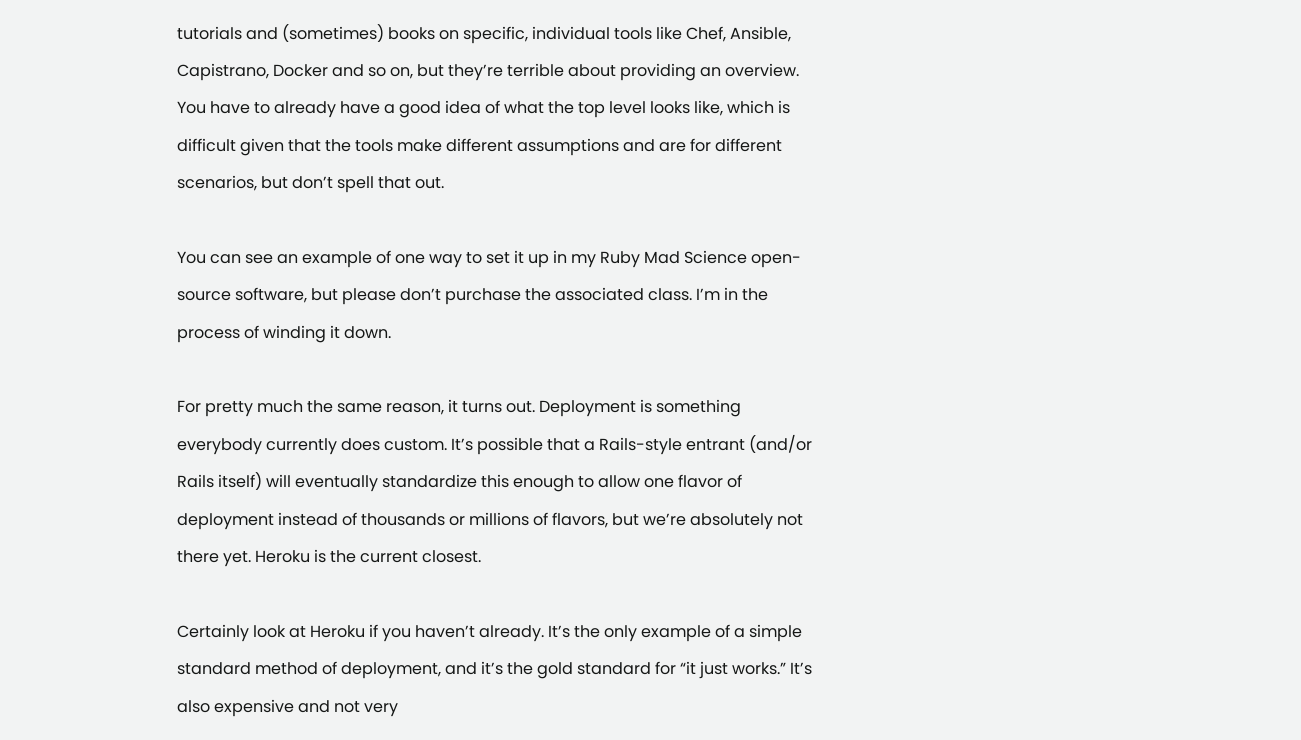tutorials and (sometimes) books on specific, individual tools like Chef, Ansible, Capistrano, Docker and so on, but they’re terrible about providing an overview. You have to already have a good idea of what the top level looks like, which is difficult given that the tools make different assumptions and are for different scenarios, but don’t spell that out.

You can see an example of one way to set it up in my Ruby Mad Science open-source software, but please don’t purchase the associated class. I’m in the process of winding it down.

For pretty much the same reason, it turns out. Deployment is something everybody currently does custom. It’s possible that a Rails-style entrant (and/or Rails itself) will eventually standardize this enough to allow one flavor of deployment instead of thousands or millions of flavors, but we’re absolutely not there yet. Heroku is the current closest.

Certainly look at Heroku if you haven’t already. It’s the only example of a simple standard method of deployment, and it’s the gold standard for “it just works.” It’s also expensive and not very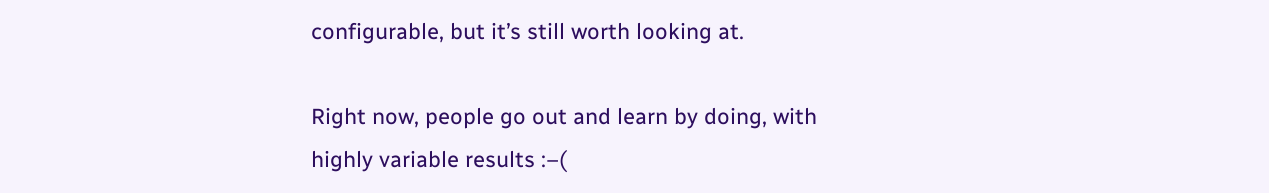configurable, but it’s still worth looking at.

Right now, people go out and learn by doing, with highly variable results :–(